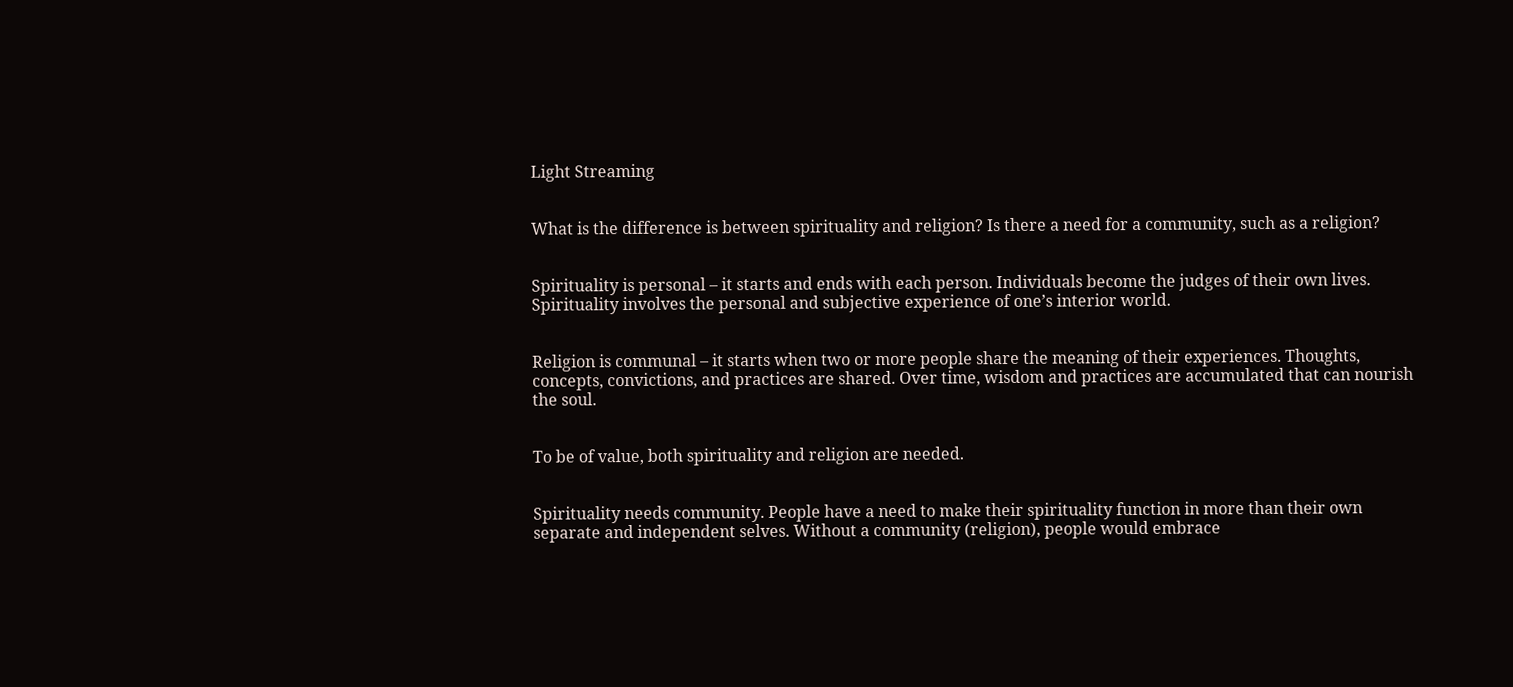Light Streaming


What is the difference is between spirituality and religion? Is there a need for a community, such as a religion?


Spirituality is personal – it starts and ends with each person. Individuals become the judges of their own lives. Spirituality involves the personal and subjective experience of one’s interior world.


Religion is communal – it starts when two or more people share the meaning of their experiences. Thoughts, concepts, convictions, and practices are shared. Over time, wisdom and practices are accumulated that can nourish the soul.


To be of value, both spirituality and religion are needed.


Spirituality needs community. People have a need to make their spirituality function in more than their own separate and independent selves. Without a community (religion), people would embrace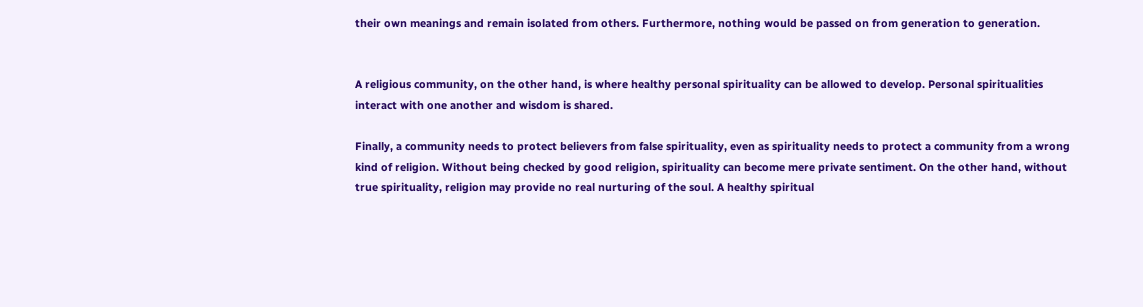their own meanings and remain isolated from others. Furthermore, nothing would be passed on from generation to generation.


A religious community, on the other hand, is where healthy personal spirituality can be allowed to develop. Personal spiritualities interact with one another and wisdom is shared.

Finally, a community needs to protect believers from false spirituality, even as spirituality needs to protect a community from a wrong kind of religion. Without being checked by good religion, spirituality can become mere private sentiment. On the other hand, without true spirituality, religion may provide no real nurturing of the soul. A healthy spiritual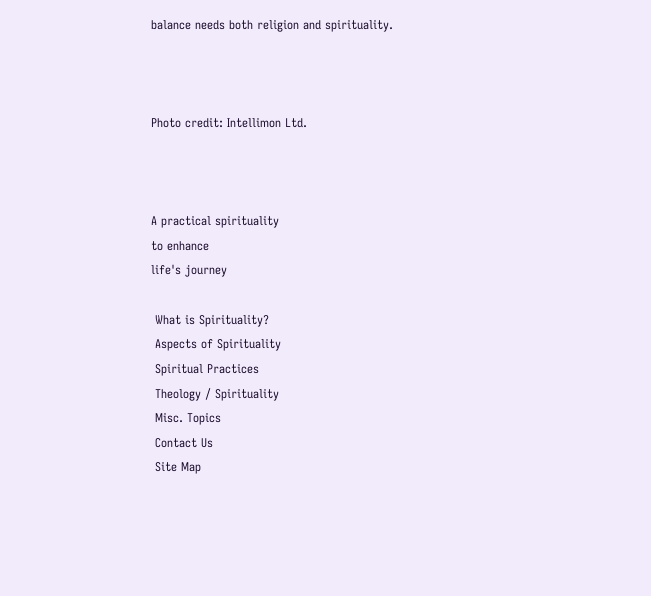balance needs both religion and spirituality.



Photo credit: Intellimon Ltd.



A practical spirituality
to enhance
life's journey

 What is Spirituality?
 Aspects of Spirituality
 Spiritual Practices
 Theology / Spirituality
 Misc. Topics
 Contact Us
 Site Map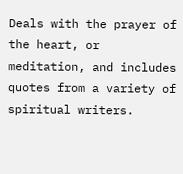Deals with the prayer of the heart, or meditation, and includes quotes from a variety of spiritual writers.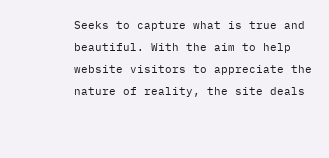Seeks to capture what is true and beautiful. With the aim to help website visitors to appreciate the nature of reality, the site deals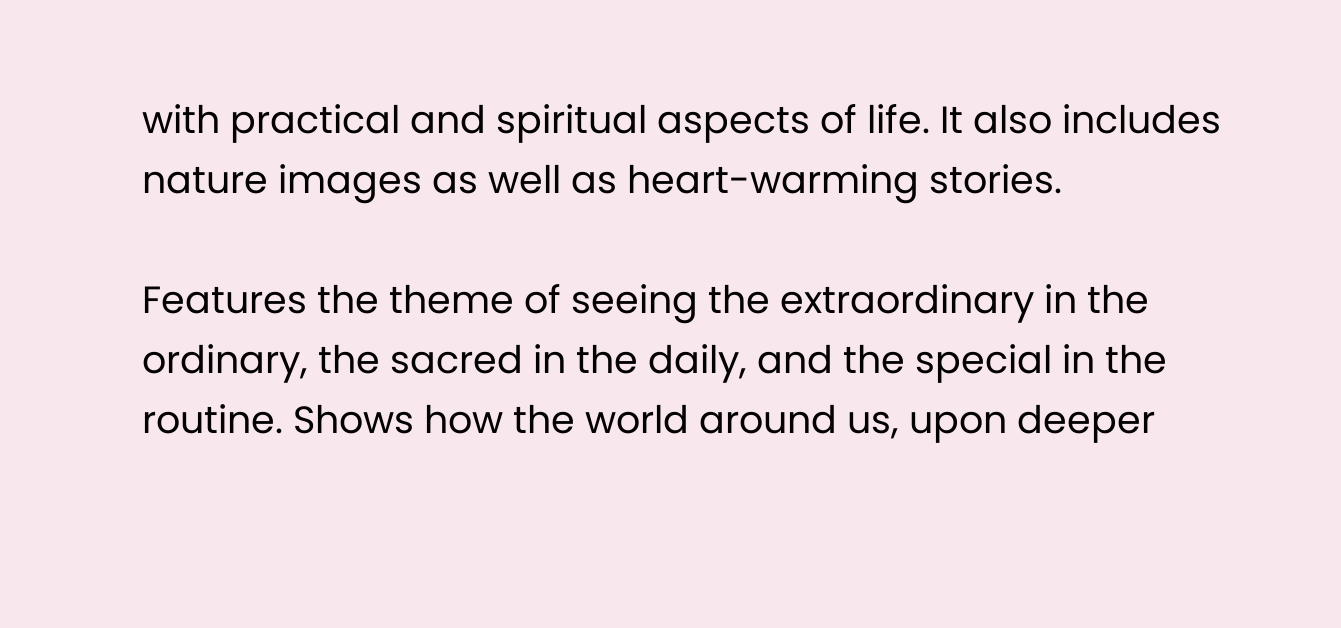with practical and spiritual aspects of life. It also includes nature images as well as heart-warming stories.

Features the theme of seeing the extraordinary in the ordinary, the sacred in the daily, and the special in the routine. Shows how the world around us, upon deeper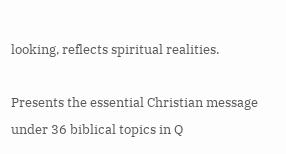looking, reflects spiritual realities.

Presents the essential Christian message under 36 biblical topics in Q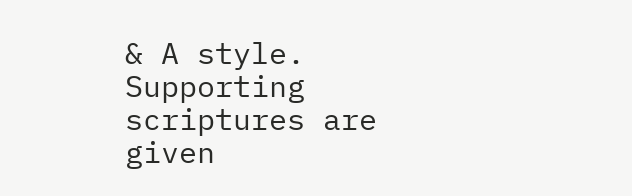& A style. Supporting scriptures are given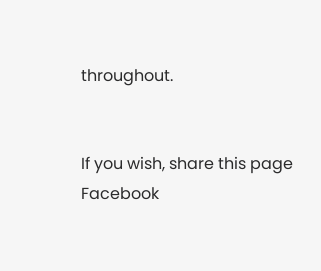throughout.


If you wish, share this page
Facebook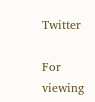Twitter

For viewing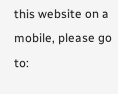this website on a mobile, please go to: